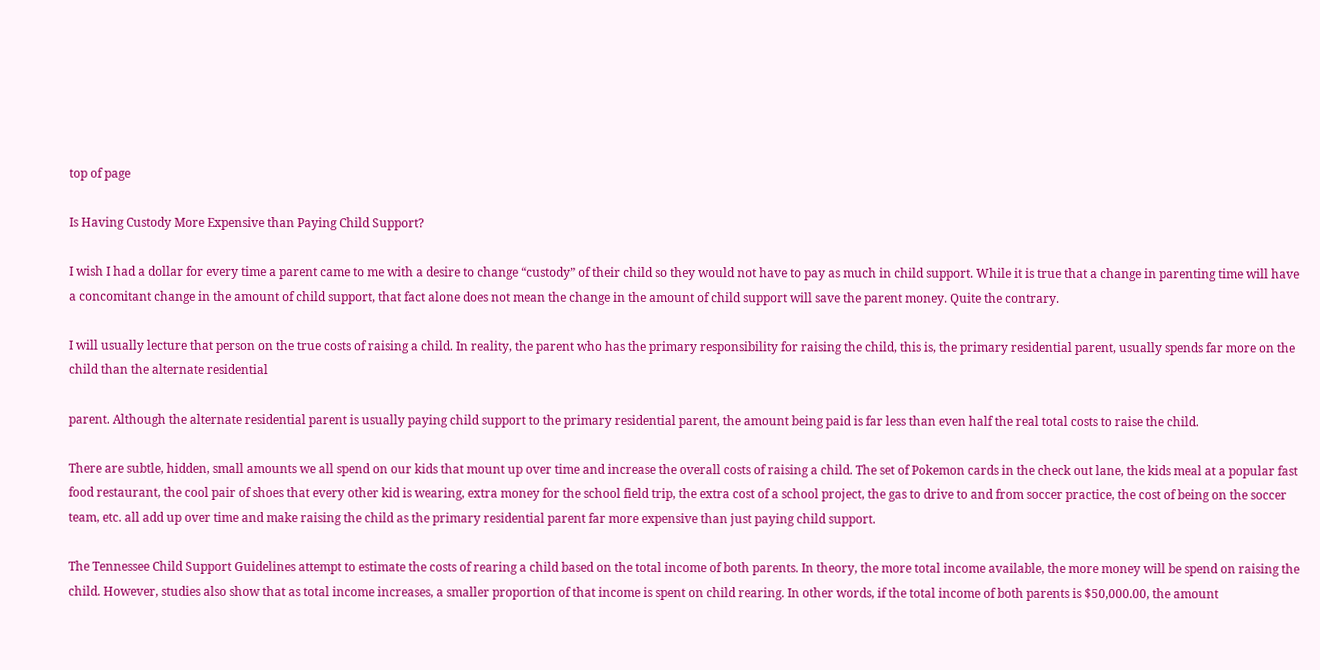top of page

Is Having Custody More Expensive than Paying Child Support?

I wish I had a dollar for every time a parent came to me with a desire to change “custody” of their child so they would not have to pay as much in child support. While it is true that a change in parenting time will have a concomitant change in the amount of child support, that fact alone does not mean the change in the amount of child support will save the parent money. Quite the contrary.

I will usually lecture that person on the true costs of raising a child. In reality, the parent who has the primary responsibility for raising the child, this is, the primary residential parent, usually spends far more on the child than the alternate residential

parent. Although the alternate residential parent is usually paying child support to the primary residential parent, the amount being paid is far less than even half the real total costs to raise the child.

There are subtle, hidden, small amounts we all spend on our kids that mount up over time and increase the overall costs of raising a child. The set of Pokemon cards in the check out lane, the kids meal at a popular fast food restaurant, the cool pair of shoes that every other kid is wearing, extra money for the school field trip, the extra cost of a school project, the gas to drive to and from soccer practice, the cost of being on the soccer team, etc. all add up over time and make raising the child as the primary residential parent far more expensive than just paying child support.

The Tennessee Child Support Guidelines attempt to estimate the costs of rearing a child based on the total income of both parents. In theory, the more total income available, the more money will be spend on raising the child. However, studies also show that as total income increases, a smaller proportion of that income is spent on child rearing. In other words, if the total income of both parents is $50,000.00, the amount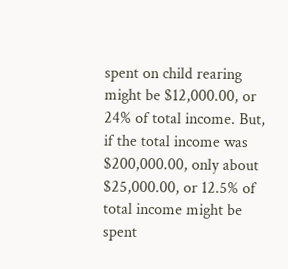spent on child rearing might be $12,000.00, or 24% of total income. But, if the total income was $200,000.00, only about $25,000.00, or 12.5% of total income might be spent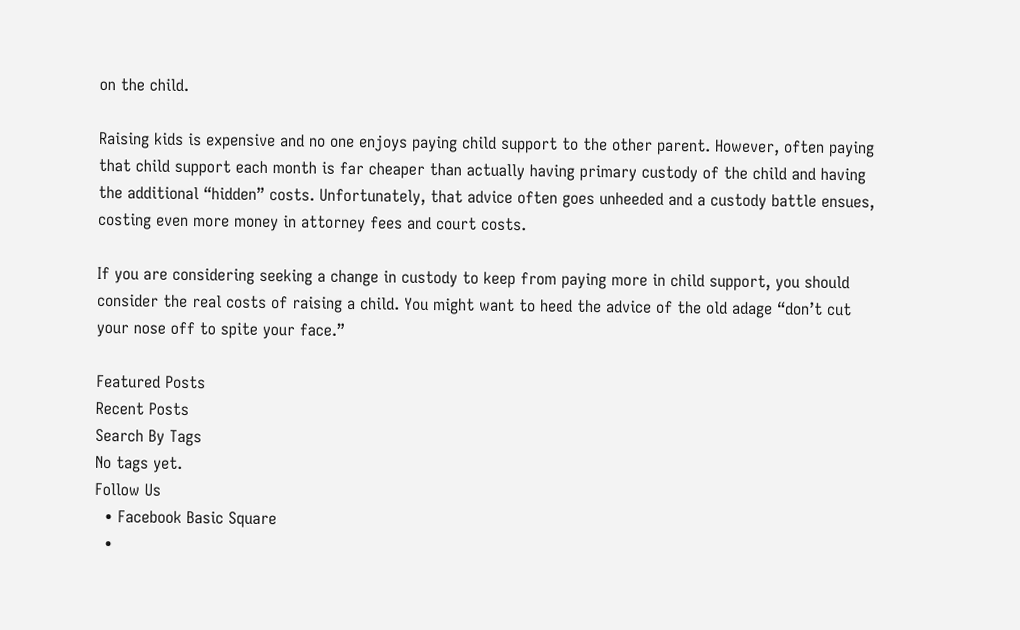on the child.

Raising kids is expensive and no one enjoys paying child support to the other parent. However, often paying that child support each month is far cheaper than actually having primary custody of the child and having the additional “hidden” costs. Unfortunately, that advice often goes unheeded and a custody battle ensues, costing even more money in attorney fees and court costs.

If you are considering seeking a change in custody to keep from paying more in child support, you should consider the real costs of raising a child. You might want to heed the advice of the old adage “don’t cut your nose off to spite your face.”

Featured Posts
Recent Posts
Search By Tags
No tags yet.
Follow Us
  • Facebook Basic Square
  •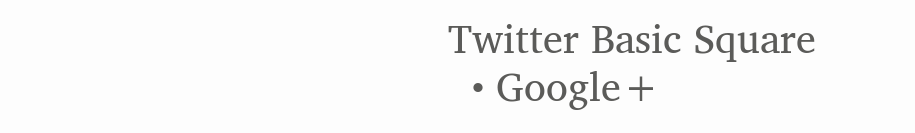Twitter Basic Square
  • Google+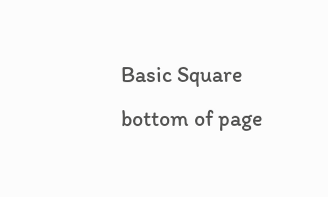Basic Square
bottom of page